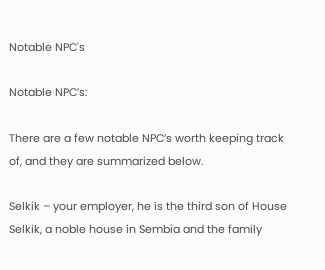Notable NPC's

Notable NPC’s:

There are a few notable NPC’s worth keeping track of, and they are summarized below.

Selkik – your employer, he is the third son of House Selkik, a noble house in Sembia and the family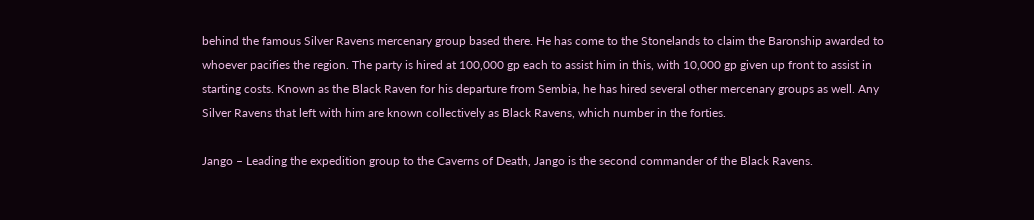behind the famous Silver Ravens mercenary group based there. He has come to the Stonelands to claim the Baronship awarded to whoever pacifies the region. The party is hired at 100,000 gp each to assist him in this, with 10,000 gp given up front to assist in starting costs. Known as the Black Raven for his departure from Sembia, he has hired several other mercenary groups as well. Any Silver Ravens that left with him are known collectively as Black Ravens, which number in the forties.

Jango – Leading the expedition group to the Caverns of Death, Jango is the second commander of the Black Ravens.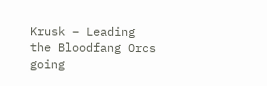Krusk – Leading the Bloodfang Orcs going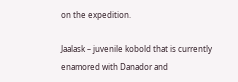on the expedition.

Jaalask – juvenile kobold that is currently enamored with Danador and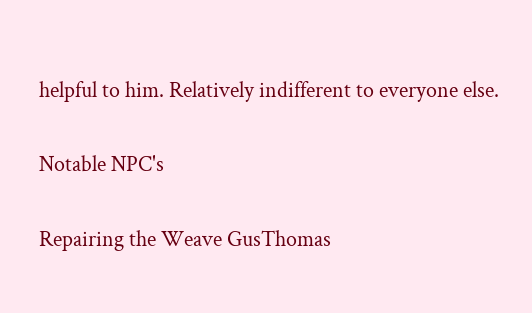helpful to him. Relatively indifferent to everyone else.

Notable NPC's

Repairing the Weave GusThomas